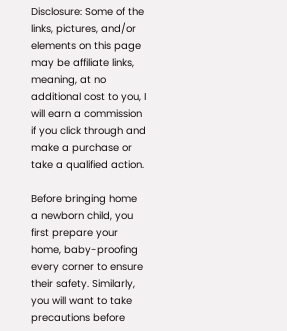Disclosure: Some of the links, pictures, and/or elements on this page may be affiliate links, meaning, at no additional cost to you, I will earn a commission if you click through and make a purchase or take a qualified action.

Before bringing home a newborn child, you first prepare your home, baby-proofing every corner to ensure their safety. Similarly, you will want to take precautions before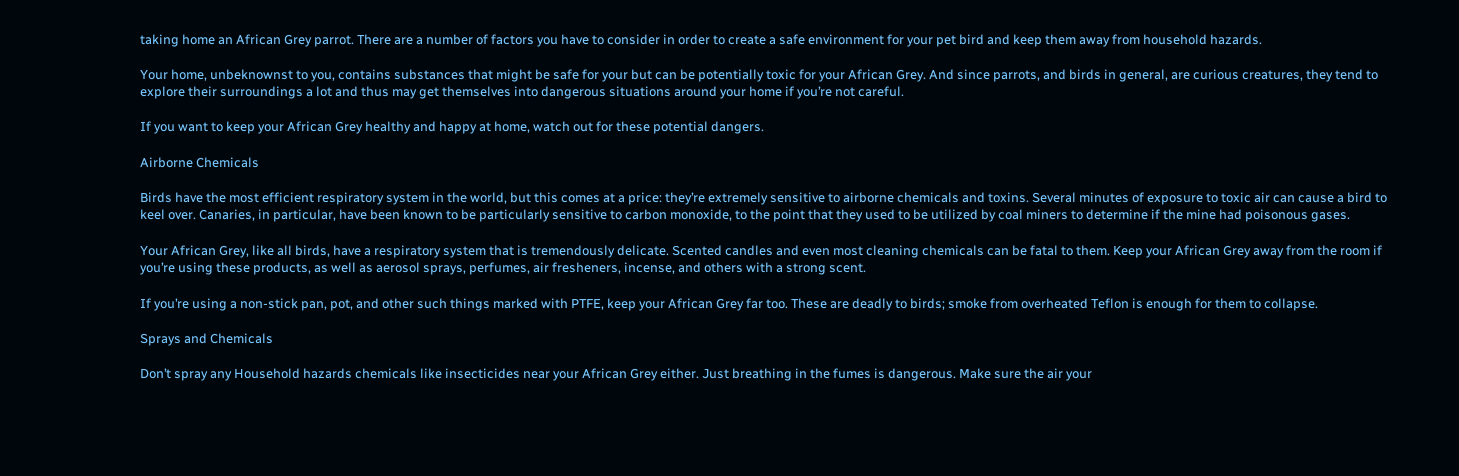taking home an African Grey parrot. There are a number of factors you have to consider in order to create a safe environment for your pet bird and keep them away from household hazards.

Your home, unbeknownst to you, contains substances that might be safe for your but can be potentially toxic for your African Grey. And since parrots, and birds in general, are curious creatures, they tend to explore their surroundings a lot and thus may get themselves into dangerous situations around your home if you’re not careful.

If you want to keep your African Grey healthy and happy at home, watch out for these potential dangers.

Airborne Chemicals

Birds have the most efficient respiratory system in the world, but this comes at a price: they’re extremely sensitive to airborne chemicals and toxins. Several minutes of exposure to toxic air can cause a bird to keel over. Canaries, in particular, have been known to be particularly sensitive to carbon monoxide, to the point that they used to be utilized by coal miners to determine if the mine had poisonous gases.

Your African Grey, like all birds, have a respiratory system that is tremendously delicate. Scented candles and even most cleaning chemicals can be fatal to them. Keep your African Grey away from the room if you’re using these products, as well as aerosol sprays, perfumes, air fresheners, incense, and others with a strong scent.

If you’re using a non-stick pan, pot, and other such things marked with PTFE, keep your African Grey far too. These are deadly to birds; smoke from overheated Teflon is enough for them to collapse.

Sprays and Chemicals

Don’t spray any Household hazards chemicals like insecticides near your African Grey either. Just breathing in the fumes is dangerous. Make sure the air your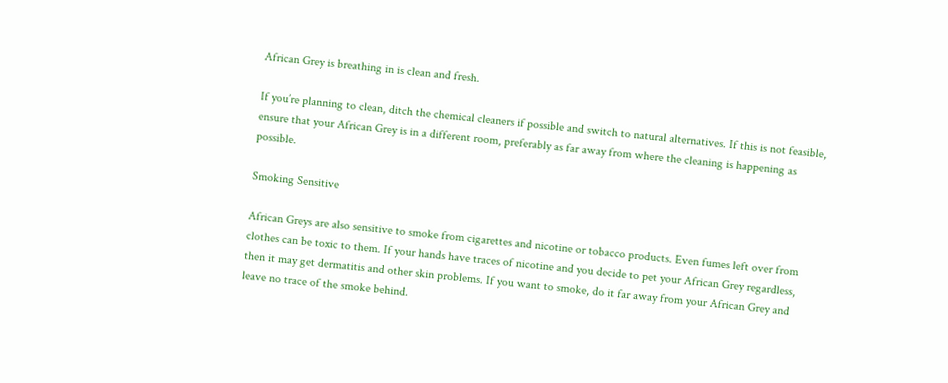African Grey is breathing in is clean and fresh.

If you’re planning to clean, ditch the chemical cleaners if possible and switch to natural alternatives. If this is not feasible, ensure that your African Grey is in a different room, preferably as far away from where the cleaning is happening as possible.

Smoking Sensitive

African Greys are also sensitive to smoke from cigarettes and nicotine or tobacco products. Even fumes left over from clothes can be toxic to them. If your hands have traces of nicotine and you decide to pet your African Grey regardless, then it may get dermatitis and other skin problems. If you want to smoke, do it far away from your African Grey and leave no trace of the smoke behind.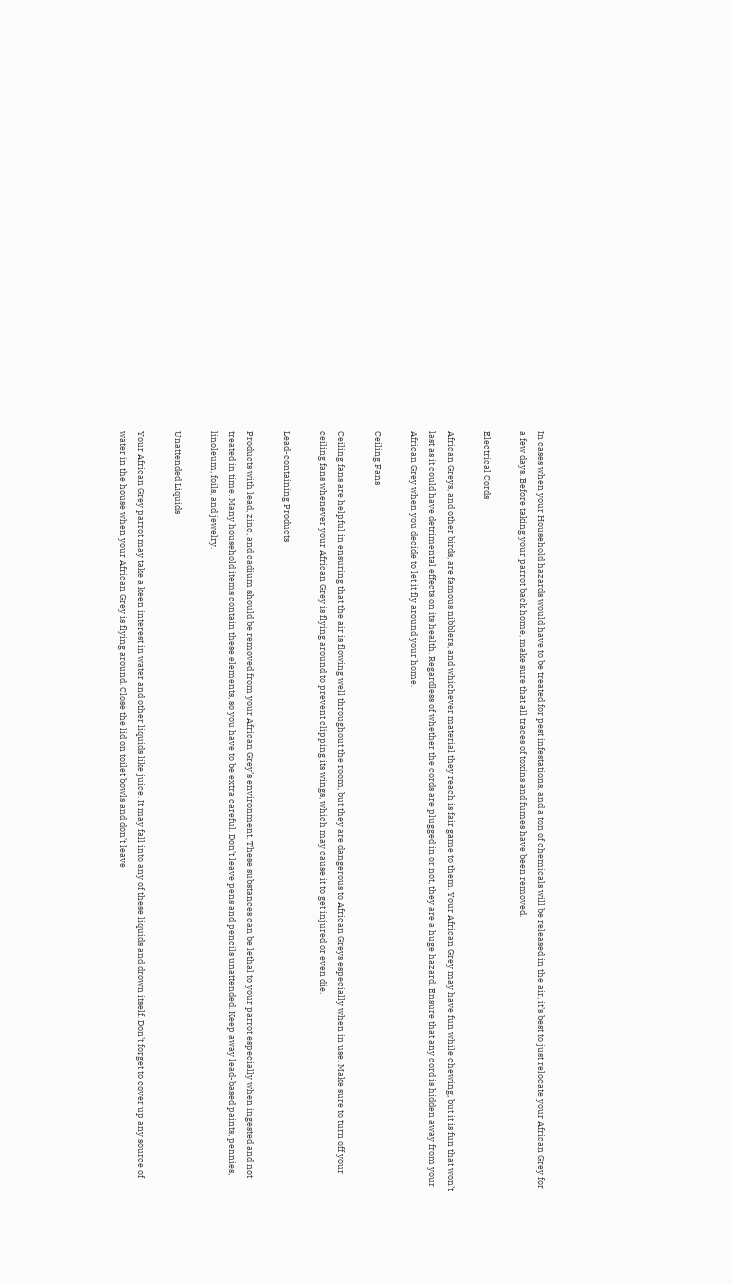In cases when your Household hazards would have to be treated for pest infestations, and a ton of chemicals will be released in the air, it’s best to just relocate your African Grey for a few days. Before taking your parrot back home, make sure that all traces of toxins and fumes have been removed.

Electrical Cords

African Greys, and other birds, are famous nibblers, and whichever material they reach is fair game to them. Your African Grey may have fun while chewing, but it is fun that won’t last as it could have detrimental effects on its health. Regardless of whether the cords are plugged in or not, they are a huge hazard. Ensure that any cord is hidden away from your African Grey when you decide to let it fly around your home.

Ceiling Fans

Ceiling fans are helpful in ensuring that the air is flowing well throughout the room, but they are dangerous to African Greys especially when in use. Make sure to turn off your ceiling fans whenever your African Grey is flying around to prevent clipping its wings, which may cause it to get injured or even die.

Lead-containing Products

Products with lead, zinc, and cadium should be removed from your African Grey’s environment. These substances can be lethal to your parrot especially when ingested and not treated in time. Many household items contain these elements, so you have to be extra careful. Don’t leave pens and pencils unattended. Keep away lead-based paints, pennies, linoleum, foils, and jewelry.

Unattended Liquids

Your African Grey parrot may take a keen interest in water and other liquids like juice. It may fall into any of these liquids and drown itself. Don’t forget to cover up any source of water in the house when your African Grey is flying around. Close the lid on toilet bowls and don’t leave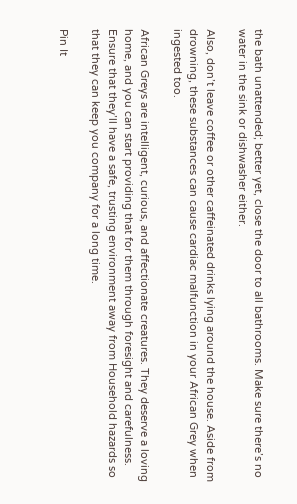the bath unattended; better yet, close the door to all bathrooms. Make sure there’s no water in the sink or dishwasher either.

Also, don’t leave coffee or other caffeinated drinks lying around the house. Aside from drowning, these substances can cause cardiac malfunction in your African Grey when ingested too.

African Greys are intelligent, curious, and affectionate creatures. They deserve a loving home, and you can start providing that for them through foresight and carefulness. Ensure that they’ll have a safe, trusting environment away from Household hazards so that they can keep you company for a long time.

Pin It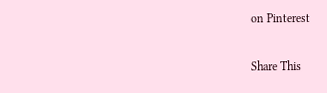on Pinterest

Share This